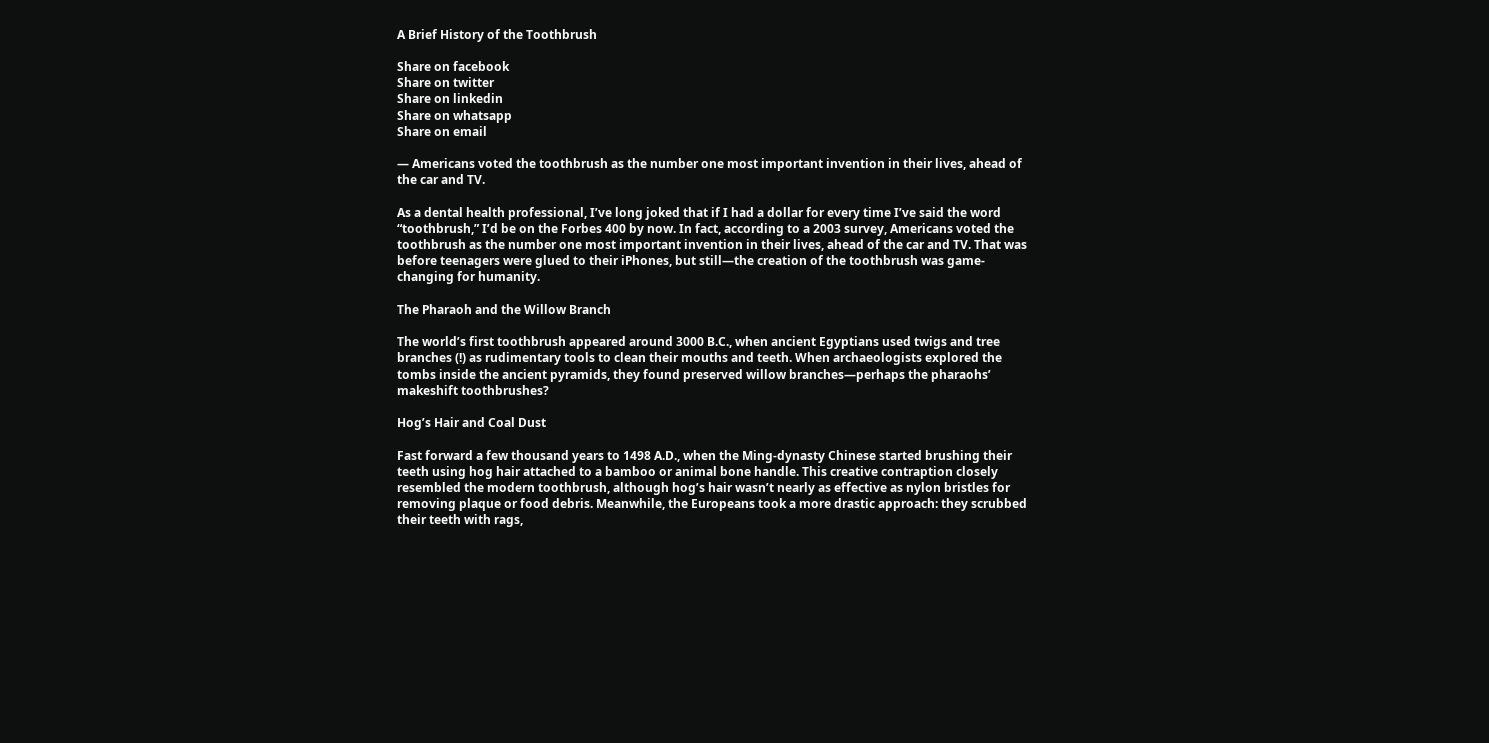A Brief History of the Toothbrush

Share on facebook
Share on twitter
Share on linkedin
Share on whatsapp
Share on email

— Americans voted the toothbrush as the number one most important invention in their lives, ahead of the car and TV.

As a dental health professional, I’ve long joked that if I had a dollar for every time I’ve said the word “toothbrush,” I’d be on the Forbes 400 by now. In fact, according to a 2003 survey, Americans voted the toothbrush as the number one most important invention in their lives, ahead of the car and TV. That was before teenagers were glued to their iPhones, but still—the creation of the toothbrush was game-changing for humanity.

The Pharaoh and the Willow Branch

The world’s first toothbrush appeared around 3000 B.C., when ancient Egyptians used twigs and tree branches (!) as rudimentary tools to clean their mouths and teeth. When archaeologists explored the tombs inside the ancient pyramids, they found preserved willow branches—perhaps the pharaohs’ makeshift toothbrushes?

Hog’s Hair and Coal Dust

Fast forward a few thousand years to 1498 A.D., when the Ming-dynasty Chinese started brushing their teeth using hog hair attached to a bamboo or animal bone handle. This creative contraption closely resembled the modern toothbrush, although hog’s hair wasn’t nearly as effective as nylon bristles for removing plaque or food debris. Meanwhile, the Europeans took a more drastic approach: they scrubbed their teeth with rags,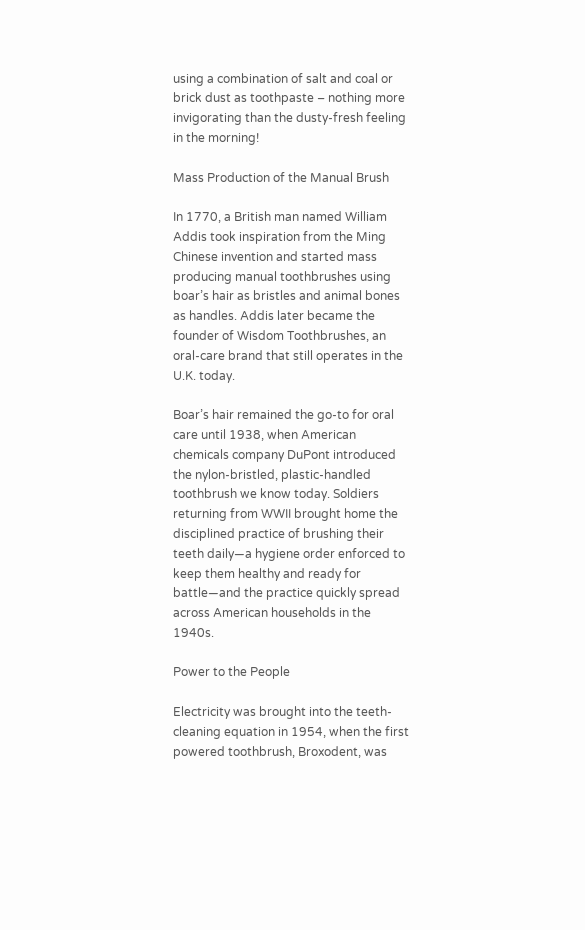using a combination of salt and coal or brick dust as toothpaste – nothing more invigorating than the dusty-fresh feeling in the morning!

Mass Production of the Manual Brush

In 1770, a British man named William Addis took inspiration from the Ming Chinese invention and started mass producing manual toothbrushes using boar’s hair as bristles and animal bones as handles. Addis later became the founder of Wisdom Toothbrushes, an oral-care brand that still operates in the U.K. today.

Boar’s hair remained the go-to for oral care until 1938, when American chemicals company DuPont introduced the nylon-bristled, plastic-handled toothbrush we know today. Soldiers returning from WWII brought home the disciplined practice of brushing their teeth daily—a hygiene order enforced to keep them healthy and ready for battle—and the practice quickly spread across American households in the 1940s.

Power to the People

Electricity was brought into the teeth-cleaning equation in 1954, when the first powered toothbrush, Broxodent, was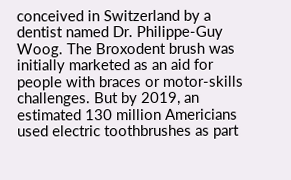conceived in Switzerland by a dentist named Dr. Philippe-Guy Woog. The Broxodent brush was initially marketed as an aid for people with braces or motor-skills challenges. But by 2019, an estimated 130 million Americians used electric toothbrushes as part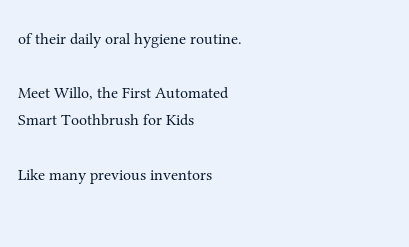of their daily oral hygiene routine.

Meet Willo, the First Automated Smart Toothbrush for Kids

Like many previous inventors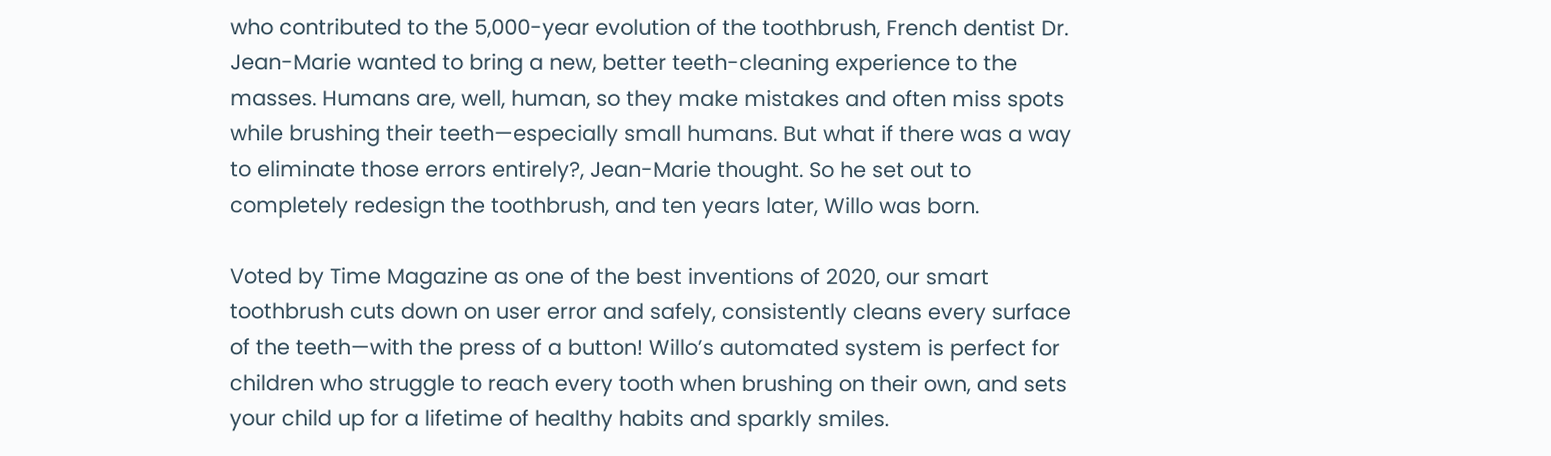who contributed to the 5,000-year evolution of the toothbrush, French dentist Dr. Jean-Marie wanted to bring a new, better teeth-cleaning experience to the masses. Humans are, well, human, so they make mistakes and often miss spots while brushing their teeth—especially small humans. But what if there was a way to eliminate those errors entirely?, Jean-Marie thought. So he set out to completely redesign the toothbrush, and ten years later, Willo was born.

Voted by Time Magazine as one of the best inventions of 2020, our smart toothbrush cuts down on user error and safely, consistently cleans every surface of the teeth—with the press of a button! Willo’s automated system is perfect for children who struggle to reach every tooth when brushing on their own, and sets your child up for a lifetime of healthy habits and sparkly smiles.